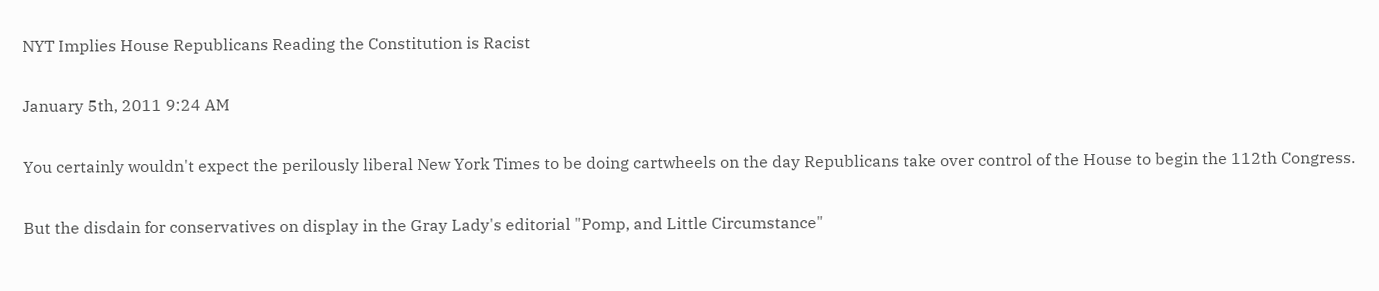NYT Implies House Republicans Reading the Constitution is Racist

January 5th, 2011 9:24 AM

You certainly wouldn't expect the perilously liberal New York Times to be doing cartwheels on the day Republicans take over control of the House to begin the 112th Congress.

But the disdain for conservatives on display in the Gray Lady's editorial "Pomp, and Little Circumstance"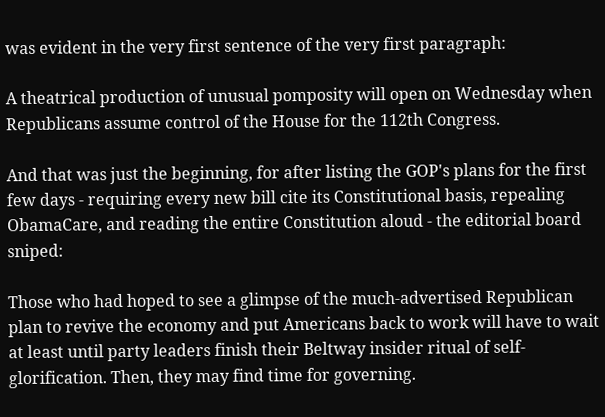was evident in the very first sentence of the very first paragraph:

A theatrical production of unusual pomposity will open on Wednesday when Republicans assume control of the House for the 112th Congress.

And that was just the beginning, for after listing the GOP's plans for the first few days - requiring every new bill cite its Constitutional basis, repealing ObamaCare, and reading the entire Constitution aloud - the editorial board sniped:

Those who had hoped to see a glimpse of the much-advertised Republican plan to revive the economy and put Americans back to work will have to wait at least until party leaders finish their Beltway insider ritual of self-glorification. Then, they may find time for governing.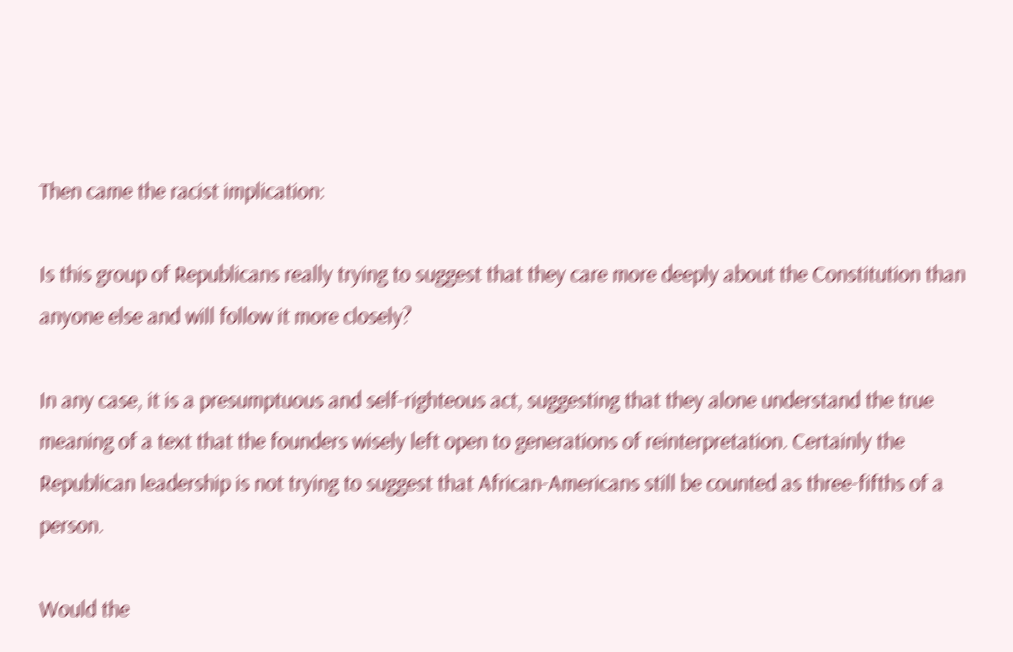Then came the racist implication:

Is this group of Republicans really trying to suggest that they care more deeply about the Constitution than anyone else and will follow it more closely?

In any case, it is a presumptuous and self-righteous act, suggesting that they alone understand the true meaning of a text that the founders wisely left open to generations of reinterpretation. Certainly the Republican leadership is not trying to suggest that African-Americans still be counted as three-fifths of a person.

Would the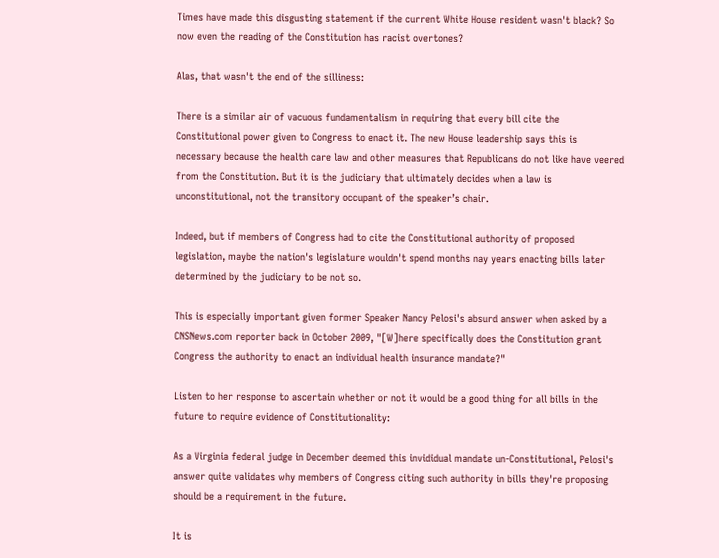Times have made this disgusting statement if the current White House resident wasn't black? So now even the reading of the Constitution has racist overtones?

Alas, that wasn't the end of the silliness:

There is a similar air of vacuous fundamentalism in requiring that every bill cite the Constitutional power given to Congress to enact it. The new House leadership says this is necessary because the health care law and other measures that Republicans do not like have veered from the Constitution. But it is the judiciary that ultimately decides when a law is unconstitutional, not the transitory occupant of the speaker’s chair.

Indeed, but if members of Congress had to cite the Constitutional authority of proposed legislation, maybe the nation's legislature wouldn't spend months nay years enacting bills later determined by the judiciary to be not so.

This is especially important given former Speaker Nancy Pelosi's absurd answer when asked by a CNSNews.com reporter back in October 2009, "[W]here specifically does the Constitution grant Congress the authority to enact an individual health insurance mandate?"

Listen to her response to ascertain whether or not it would be a good thing for all bills in the future to require evidence of Constitutionality:

As a Virginia federal judge in December deemed this invididual mandate un-Constitutional, Pelosi's answer quite validates why members of Congress citing such authority in bills they're proposing should be a requirement in the future.

It is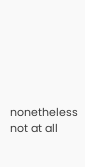nonetheless not at all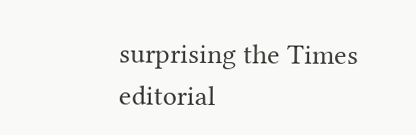surprising the Times editorial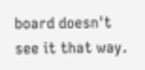board doesn't see it that way.